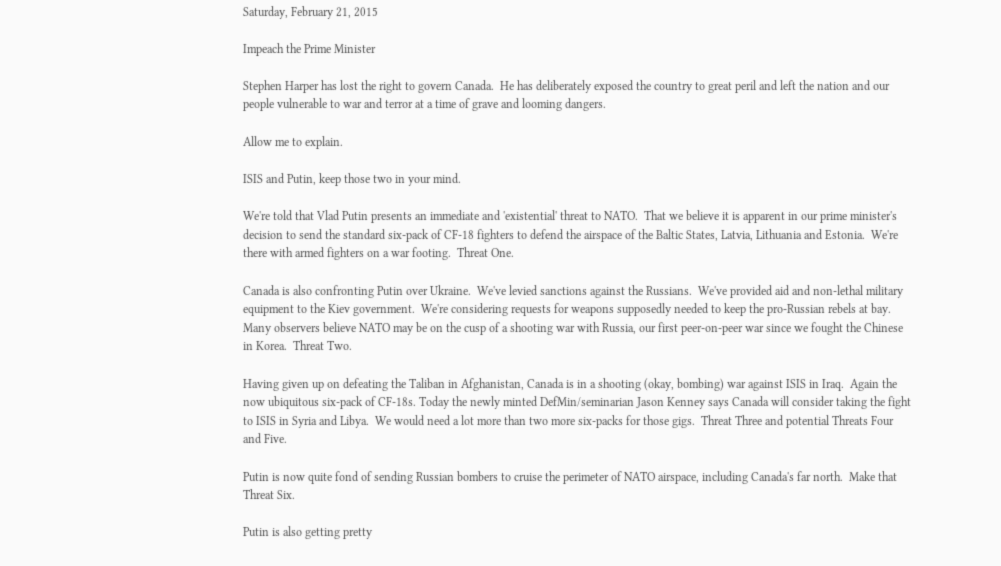Saturday, February 21, 2015

Impeach the Prime Minister

Stephen Harper has lost the right to govern Canada.  He has deliberately exposed the country to great peril and left the nation and our people vulnerable to war and terror at a time of grave and looming dangers.

Allow me to explain.

ISIS and Putin, keep those two in your mind.

We're told that Vlad Putin presents an immediate and 'existential' threat to NATO.  That we believe it is apparent in our prime minister's decision to send the standard six-pack of CF-18 fighters to defend the airspace of the Baltic States, Latvia, Lithuania and Estonia.  We're there with armed fighters on a war footing.  Threat One.

Canada is also confronting Putin over Ukraine.  We've levied sanctions against the Russians.  We've provided aid and non-lethal military equipment to the Kiev government.  We're considering requests for weapons supposedly needed to keep the pro-Russian rebels at bay.  Many observers believe NATO may be on the cusp of a shooting war with Russia, our first peer-on-peer war since we fought the Chinese in Korea.  Threat Two.

Having given up on defeating the Taliban in Afghanistan, Canada is in a shooting (okay, bombing) war against ISIS in Iraq.  Again the now ubiquitous six-pack of CF-18s. Today the newly minted DefMin/seminarian Jason Kenney says Canada will consider taking the fight to ISIS in Syria and Libya.  We would need a lot more than two more six-packs for those gigs.  Threat Three and potential Threats Four and Five.

Putin is now quite fond of sending Russian bombers to cruise the perimeter of NATO airspace, including Canada's far north.  Make that Threat Six.

Putin is also getting pretty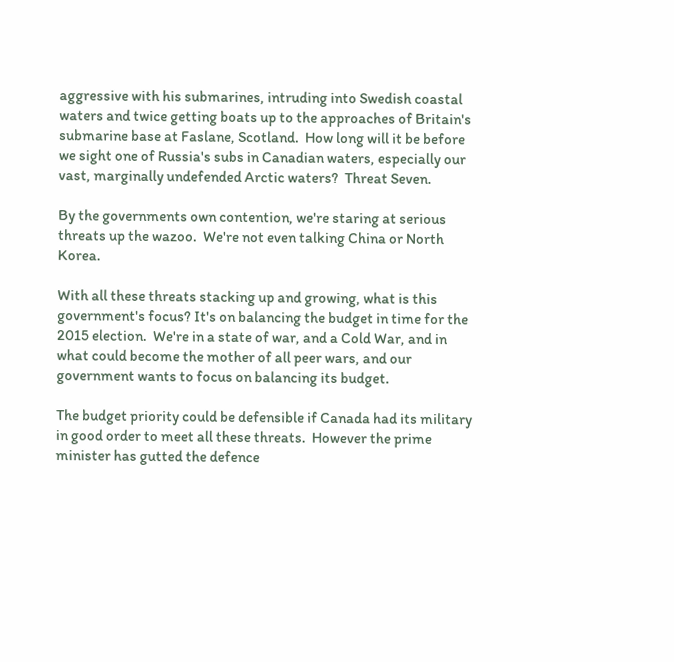aggressive with his submarines, intruding into Swedish coastal waters and twice getting boats up to the approaches of Britain's submarine base at Faslane, Scotland.  How long will it be before we sight one of Russia's subs in Canadian waters, especially our vast, marginally undefended Arctic waters?  Threat Seven.

By the governments own contention, we're staring at serious threats up the wazoo.  We're not even talking China or North Korea.

With all these threats stacking up and growing, what is this government's focus? It's on balancing the budget in time for the 2015 election.  We're in a state of war, and a Cold War, and in what could become the mother of all peer wars, and our government wants to focus on balancing its budget.

The budget priority could be defensible if Canada had its military in good order to meet all these threats.  However the prime minister has gutted the defence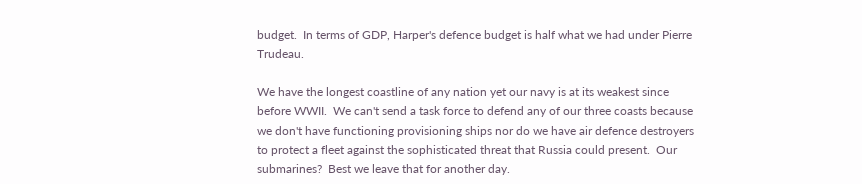budget.  In terms of GDP, Harper's defence budget is half what we had under Pierre Trudeau.

We have the longest coastline of any nation yet our navy is at its weakest since before WWII.  We can't send a task force to defend any of our three coasts because we don't have functioning provisioning ships nor do we have air defence destroyers to protect a fleet against the sophisticated threat that Russia could present.  Our submarines?  Best we leave that for another day.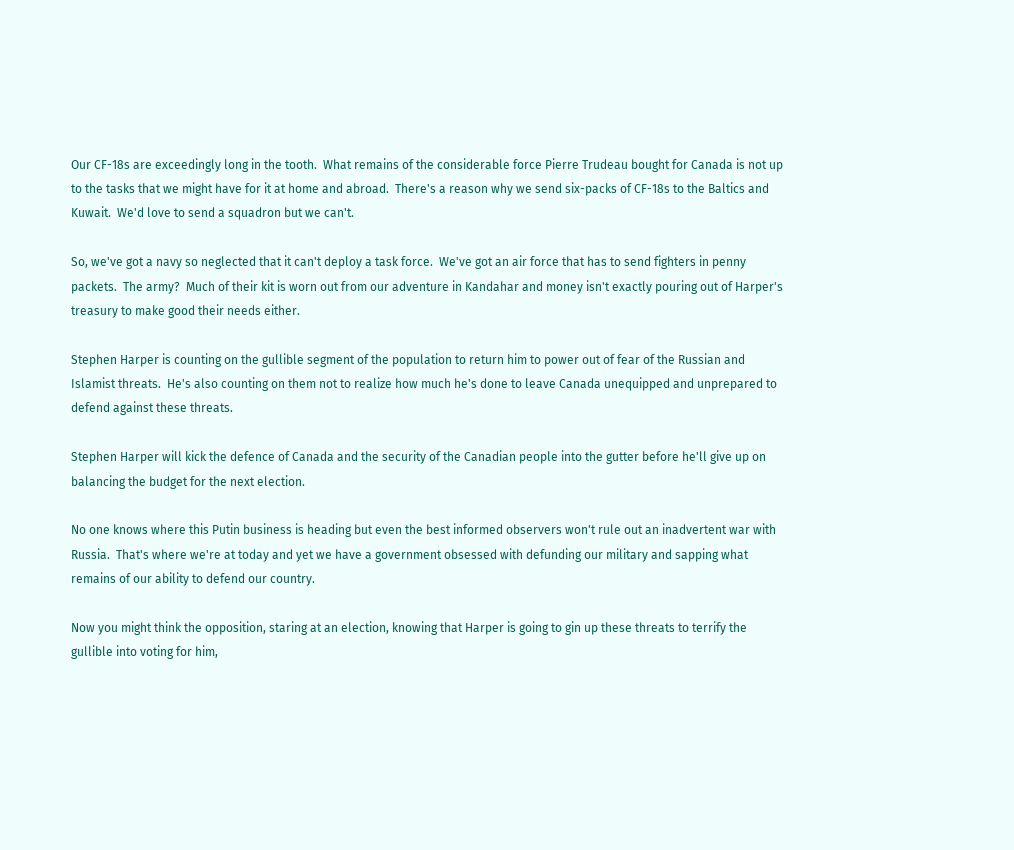Our CF-18s are exceedingly long in the tooth.  What remains of the considerable force Pierre Trudeau bought for Canada is not up to the tasks that we might have for it at home and abroad.  There's a reason why we send six-packs of CF-18s to the Baltics and Kuwait.  We'd love to send a squadron but we can't.

So, we've got a navy so neglected that it can't deploy a task force.  We've got an air force that has to send fighters in penny packets.  The army?  Much of their kit is worn out from our adventure in Kandahar and money isn't exactly pouring out of Harper's treasury to make good their needs either.

Stephen Harper is counting on the gullible segment of the population to return him to power out of fear of the Russian and Islamist threats.  He's also counting on them not to realize how much he's done to leave Canada unequipped and unprepared to defend against these threats.

Stephen Harper will kick the defence of Canada and the security of the Canadian people into the gutter before he'll give up on balancing the budget for the next election.

No one knows where this Putin business is heading but even the best informed observers won't rule out an inadvertent war with Russia.  That's where we're at today and yet we have a government obsessed with defunding our military and sapping what remains of our ability to defend our country.

Now you might think the opposition, staring at an election, knowing that Harper is going to gin up these threats to terrify the gullible into voting for him,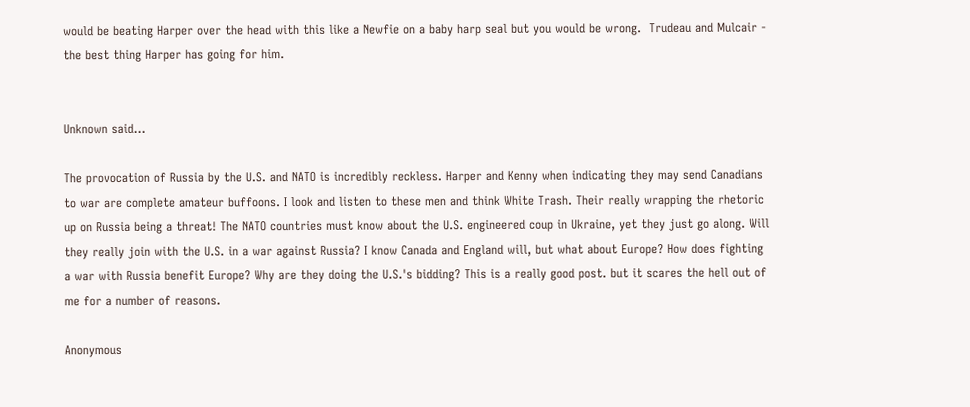would be beating Harper over the head with this like a Newfie on a baby harp seal but you would be wrong.  Trudeau and Mulcair - the best thing Harper has going for him.


Unknown said...

The provocation of Russia by the U.S. and NATO is incredibly reckless. Harper and Kenny when indicating they may send Canadians to war are complete amateur buffoons. I look and listen to these men and think White Trash. Their really wrapping the rhetoric up on Russia being a threat! The NATO countries must know about the U.S. engineered coup in Ukraine, yet they just go along. Will they really join with the U.S. in a war against Russia? I know Canada and England will, but what about Europe? How does fighting a war with Russia benefit Europe? Why are they doing the U.S.'s bidding? This is a really good post. but it scares the hell out of me for a number of reasons.

Anonymous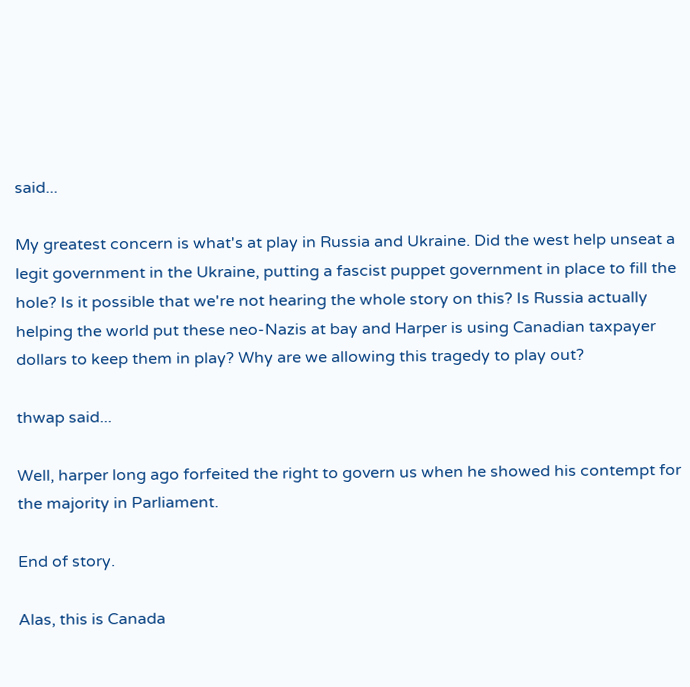said...

My greatest concern is what's at play in Russia and Ukraine. Did the west help unseat a legit government in the Ukraine, putting a fascist puppet government in place to fill the hole? Is it possible that we're not hearing the whole story on this? Is Russia actually helping the world put these neo-Nazis at bay and Harper is using Canadian taxpayer dollars to keep them in play? Why are we allowing this tragedy to play out?

thwap said...

Well, harper long ago forfeited the right to govern us when he showed his contempt for the majority in Parliament.

End of story.

Alas, this is Canada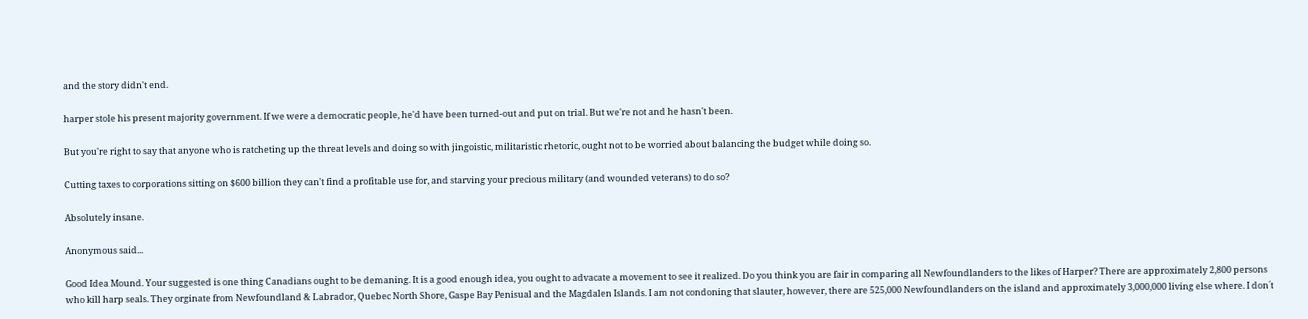and the story didn't end.

harper stole his present majority government. If we were a democratic people, he'd have been turned-out and put on trial. But we're not and he hasn't been.

But you're right to say that anyone who is ratcheting up the threat levels and doing so with jingoistic, militaristic rhetoric, ought not to be worried about balancing the budget while doing so.

Cutting taxes to corporations sitting on $600 billion they can't find a profitable use for, and starving your precious military (and wounded veterans) to do so?

Absolutely insane.

Anonymous said...

Good Idea Mound. Your suggested is one thing Canadians ought to be demaning. It is a good enough idea, you ought to advacate a movement to see it realized. Do you think you are fair in comparing all Newfoundlanders to the likes of Harper? There are approximately 2,800 persons who kill harp seals. They orginate from Newfoundland & Labrador, Quebec North Shore, Gaspe Bay Penisual and the Magdalen Islands. I am not condoning that slauter, however, there are 525,000 Newfoundlanders on the island and approximately 3,000,000 living else where. I don´t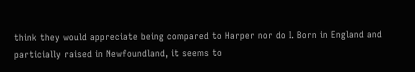think they would appreciate being compared to Harper nor do I. Born in England and particially raised in Newfoundland, it seems to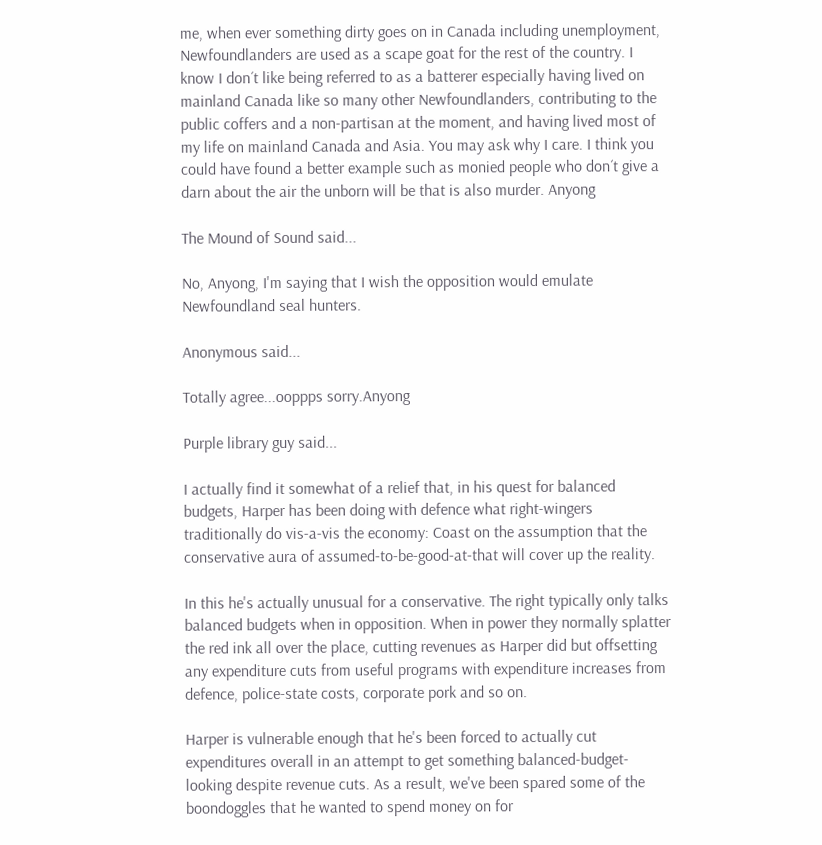me, when ever something dirty goes on in Canada including unemployment, Newfoundlanders are used as a scape goat for the rest of the country. I know I don´t like being referred to as a batterer especially having lived on mainland Canada like so many other Newfoundlanders, contributing to the public coffers and a non-partisan at the moment, and having lived most of my life on mainland Canada and Asia. You may ask why I care. I think you could have found a better example such as monied people who don´t give a darn about the air the unborn will be that is also murder. Anyong

The Mound of Sound said...

No, Anyong, I'm saying that I wish the opposition would emulate Newfoundland seal hunters.

Anonymous said...

Totally agree...ooppps sorry.Anyong

Purple library guy said...

I actually find it somewhat of a relief that, in his quest for balanced budgets, Harper has been doing with defence what right-wingers traditionally do vis-a-vis the economy: Coast on the assumption that the conservative aura of assumed-to-be-good-at-that will cover up the reality.

In this he's actually unusual for a conservative. The right typically only talks balanced budgets when in opposition. When in power they normally splatter the red ink all over the place, cutting revenues as Harper did but offsetting any expenditure cuts from useful programs with expenditure increases from defence, police-state costs, corporate pork and so on.

Harper is vulnerable enough that he's been forced to actually cut expenditures overall in an attempt to get something balanced-budget-looking despite revenue cuts. As a result, we've been spared some of the boondoggles that he wanted to spend money on for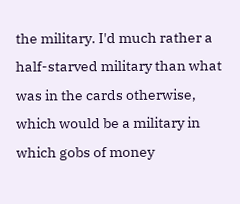the military. I'd much rather a half-starved military than what was in the cards otherwise, which would be a military in which gobs of money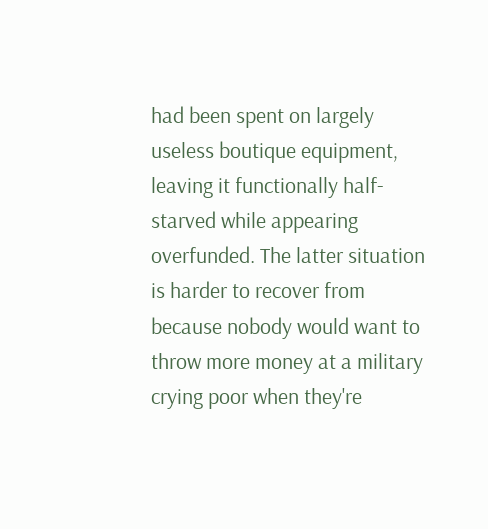had been spent on largely useless boutique equipment, leaving it functionally half-starved while appearing overfunded. The latter situation is harder to recover from because nobody would want to throw more money at a military crying poor when they're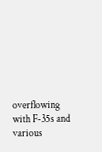overflowing with F-35s and various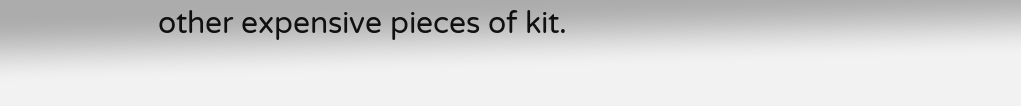other expensive pieces of kit.